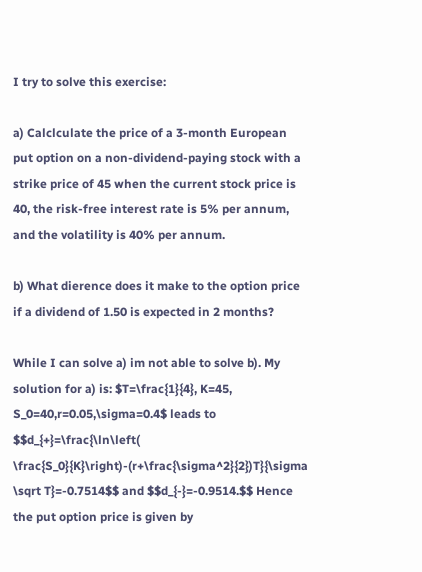I try to solve this exercise:

a) Calclculate the price of a 3-month European put option on a non-dividend-paying stock with a strike price of 45 when the current stock price is 40, the risk-free interest rate is 5% per annum, and the volatility is 40% per annum.

b) What dierence does it make to the option price if a dividend of 1.50 is expected in 2 months?

While I can solve a) im not able to solve b). My solution for a) is: $T=\frac{1}{4}, K=45, S_0=40,r=0.05,\sigma=0.4$ leads to $$d_{+}=\frac{\ln\left( \frac{S_0}{K}\right)-(r+\frac{\sigma^2}{2})T}{\sigma \sqrt T}=-0.7514$$ and $$d_{-}=-0.9514.$$ Hence the put option price is given by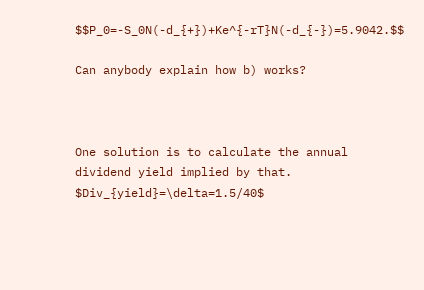$$P_0=-S_0N(-d_{+})+Ke^{-rT}N(-d_{-})=5.9042.$$

Can anybody explain how b) works?



One solution is to calculate the annual dividend yield implied by that. $Div_{yield}=\delta=1.5/40$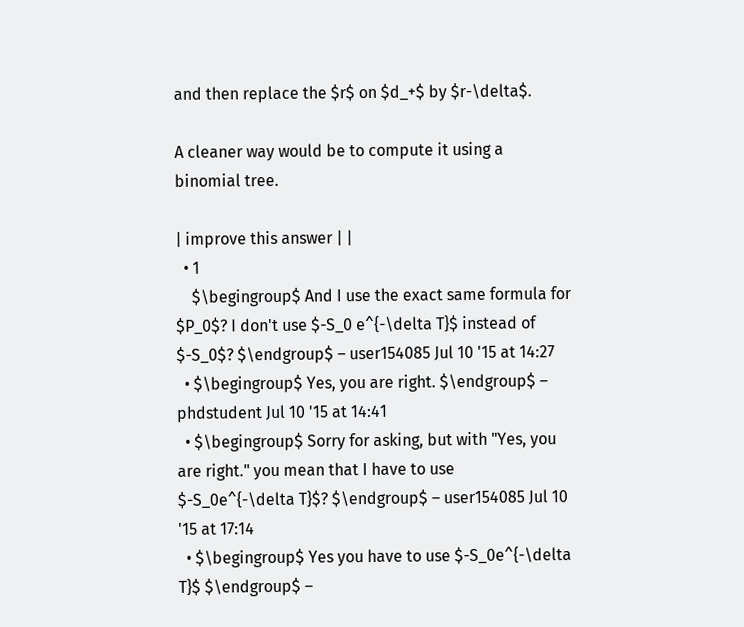and then replace the $r$ on $d_+$ by $r-\delta$.

A cleaner way would be to compute it using a binomial tree.

| improve this answer | |
  • 1
    $\begingroup$ And I use the exact same formula for $P_0$? I don't use $-S_0 e^{-\delta T}$ instead of $-S_0$? $\endgroup$ – user154085 Jul 10 '15 at 14:27
  • $\begingroup$ Yes, you are right. $\endgroup$ – phdstudent Jul 10 '15 at 14:41
  • $\begingroup$ Sorry for asking, but with "Yes, you are right." you mean that I have to use $-S_0e^{-\delta T}$? $\endgroup$ – user154085 Jul 10 '15 at 17:14
  • $\begingroup$ Yes you have to use $-S_0e^{-\delta T}$ $\endgroup$ –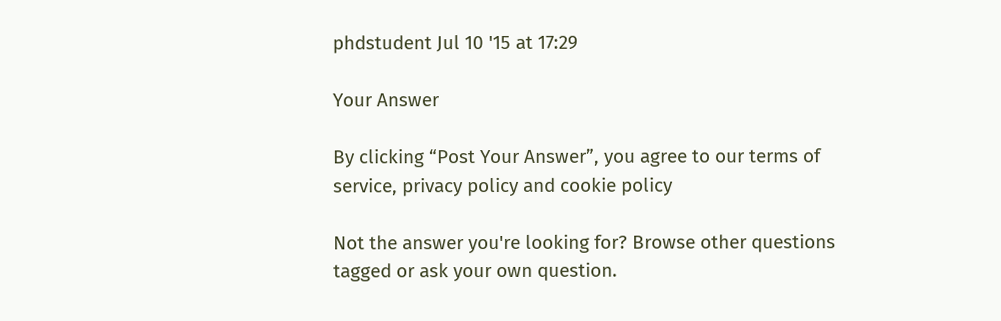phdstudent Jul 10 '15 at 17:29

Your Answer

By clicking “Post Your Answer”, you agree to our terms of service, privacy policy and cookie policy

Not the answer you're looking for? Browse other questions tagged or ask your own question.